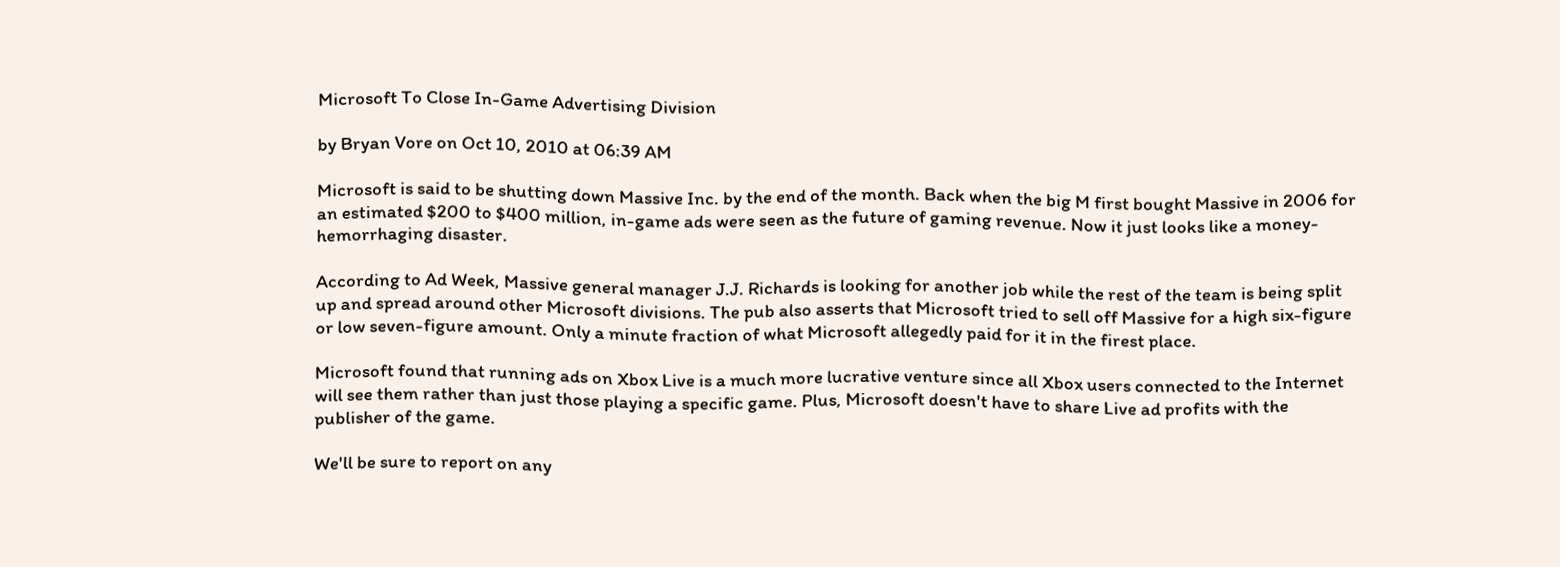Microsoft To Close In-Game Advertising Division

by Bryan Vore on Oct 10, 2010 at 06:39 AM

Microsoft is said to be shutting down Massive Inc. by the end of the month. Back when the big M first bought Massive in 2006 for an estimated $200 to $400 million, in-game ads were seen as the future of gaming revenue. Now it just looks like a money-hemorrhaging disaster.

According to Ad Week, Massive general manager J.J. Richards is looking for another job while the rest of the team is being split up and spread around other Microsoft divisions. The pub also asserts that Microsoft tried to sell off Massive for a high six-figure or low seven-figure amount. Only a minute fraction of what Microsoft allegedly paid for it in the firest place.

Microsoft found that running ads on Xbox Live is a much more lucrative venture since all Xbox users connected to the Internet will see them rather than just those playing a specific game. Plus, Microsoft doesn't have to share Live ad profits with the publisher of the game.

We'll be sure to report on any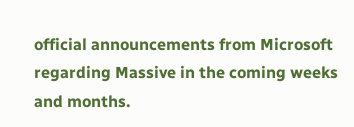official announcements from Microsoft regarding Massive in the coming weeks and months.